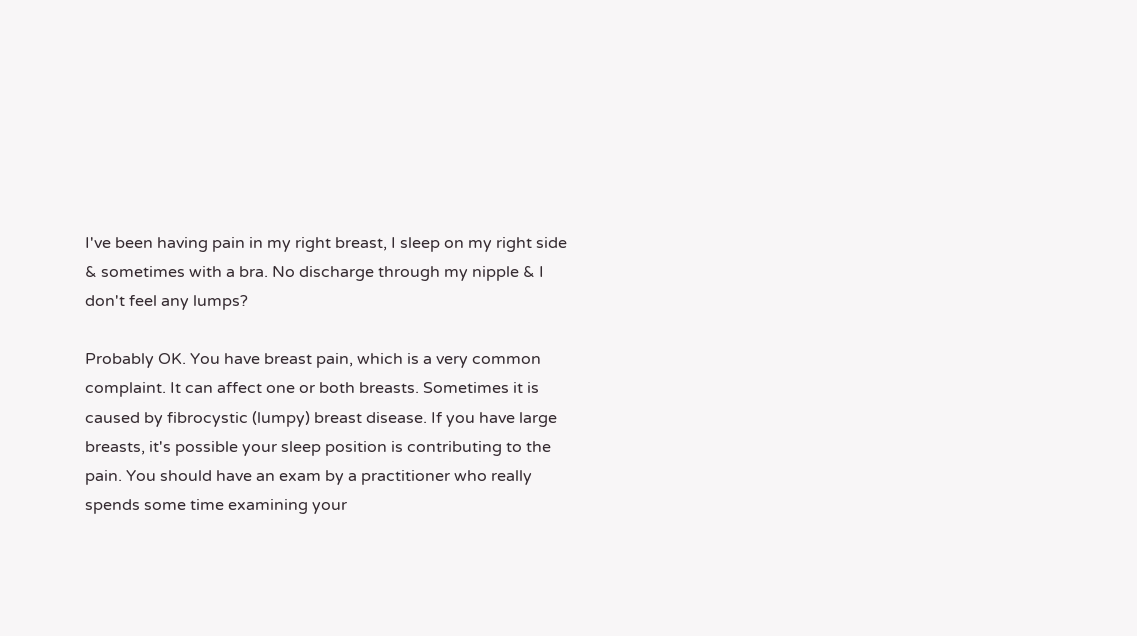I've been having pain in my right breast, I sleep on my right side & sometimes with a bra. No discharge through my nipple & I don't feel any lumps?

Probably OK. You have breast pain, which is a very common complaint. It can affect one or both breasts. Sometimes it is caused by fibrocystic (lumpy) breast disease. If you have large breasts, it's possible your sleep position is contributing to the pain. You should have an exam by a practitioner who really spends some time examining your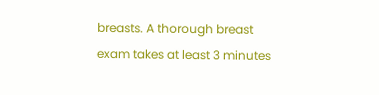breasts. A thorough breast exam takes at least 3 minutes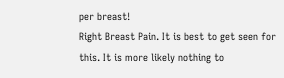per breast!
Right Breast Pain. It is best to get seen for this. It is more likely nothing to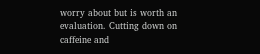worry about but is worth an evaluation. Cutting down on caffeine and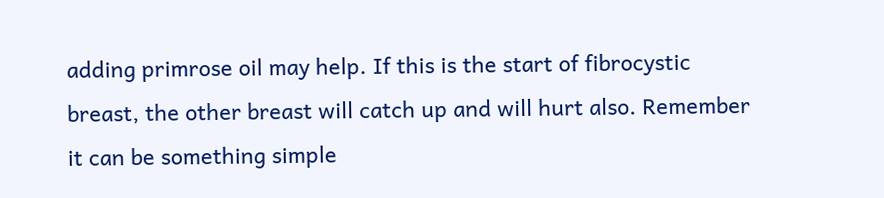adding primrose oil may help. If this is the start of fibrocystic breast, the other breast will catch up and will hurt also. Remember it can be something simple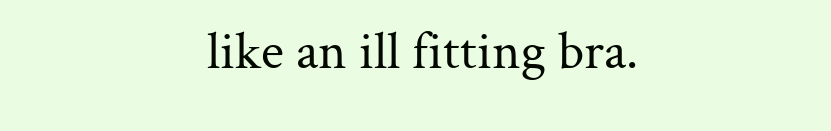like an ill fitting bra.